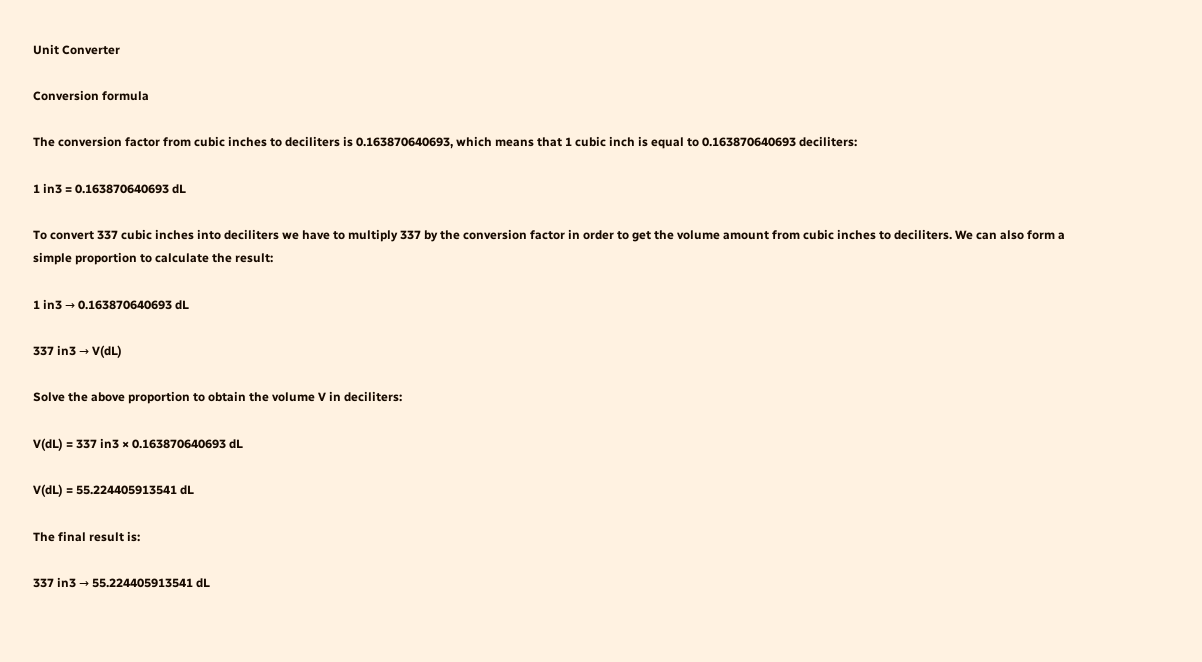Unit Converter

Conversion formula

The conversion factor from cubic inches to deciliters is 0.163870640693, which means that 1 cubic inch is equal to 0.163870640693 deciliters:

1 in3 = 0.163870640693 dL

To convert 337 cubic inches into deciliters we have to multiply 337 by the conversion factor in order to get the volume amount from cubic inches to deciliters. We can also form a simple proportion to calculate the result:

1 in3 → 0.163870640693 dL

337 in3 → V(dL)

Solve the above proportion to obtain the volume V in deciliters:

V(dL) = 337 in3 × 0.163870640693 dL

V(dL) = 55.224405913541 dL

The final result is:

337 in3 → 55.224405913541 dL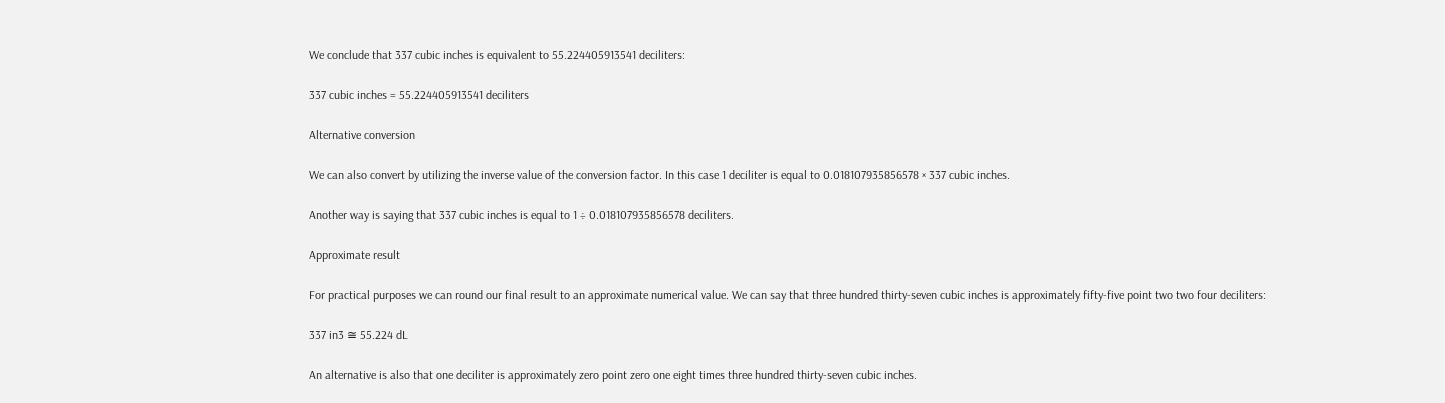We conclude that 337 cubic inches is equivalent to 55.224405913541 deciliters:

337 cubic inches = 55.224405913541 deciliters

Alternative conversion

We can also convert by utilizing the inverse value of the conversion factor. In this case 1 deciliter is equal to 0.018107935856578 × 337 cubic inches.

Another way is saying that 337 cubic inches is equal to 1 ÷ 0.018107935856578 deciliters.

Approximate result

For practical purposes we can round our final result to an approximate numerical value. We can say that three hundred thirty-seven cubic inches is approximately fifty-five point two two four deciliters:

337 in3 ≅ 55.224 dL

An alternative is also that one deciliter is approximately zero point zero one eight times three hundred thirty-seven cubic inches.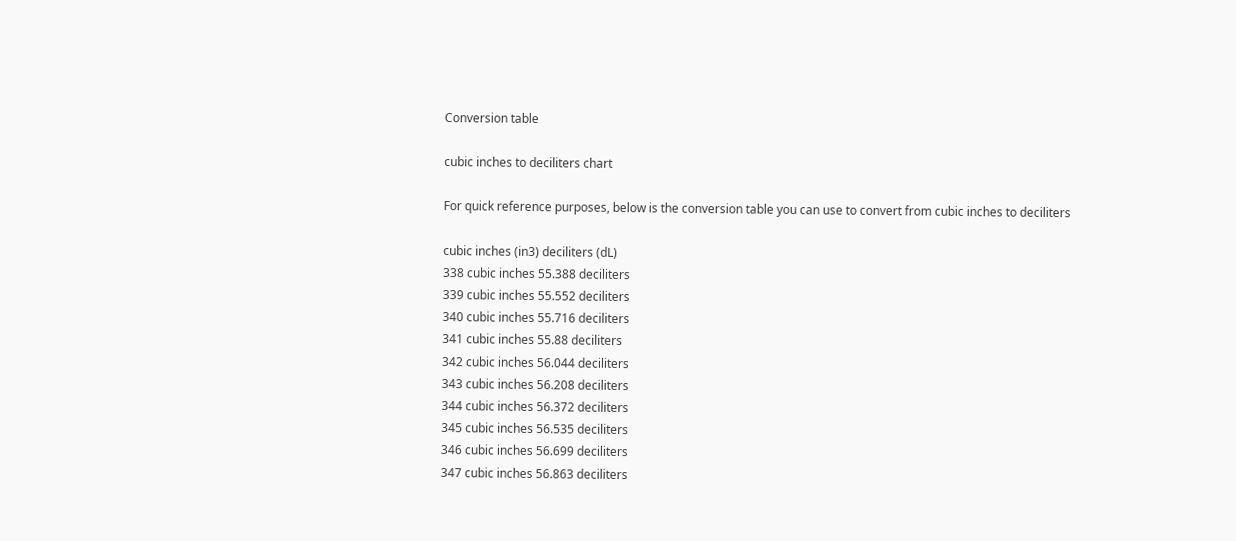Conversion table

cubic inches to deciliters chart

For quick reference purposes, below is the conversion table you can use to convert from cubic inches to deciliters

cubic inches (in3) deciliters (dL)
338 cubic inches 55.388 deciliters
339 cubic inches 55.552 deciliters
340 cubic inches 55.716 deciliters
341 cubic inches 55.88 deciliters
342 cubic inches 56.044 deciliters
343 cubic inches 56.208 deciliters
344 cubic inches 56.372 deciliters
345 cubic inches 56.535 deciliters
346 cubic inches 56.699 deciliters
347 cubic inches 56.863 deciliters